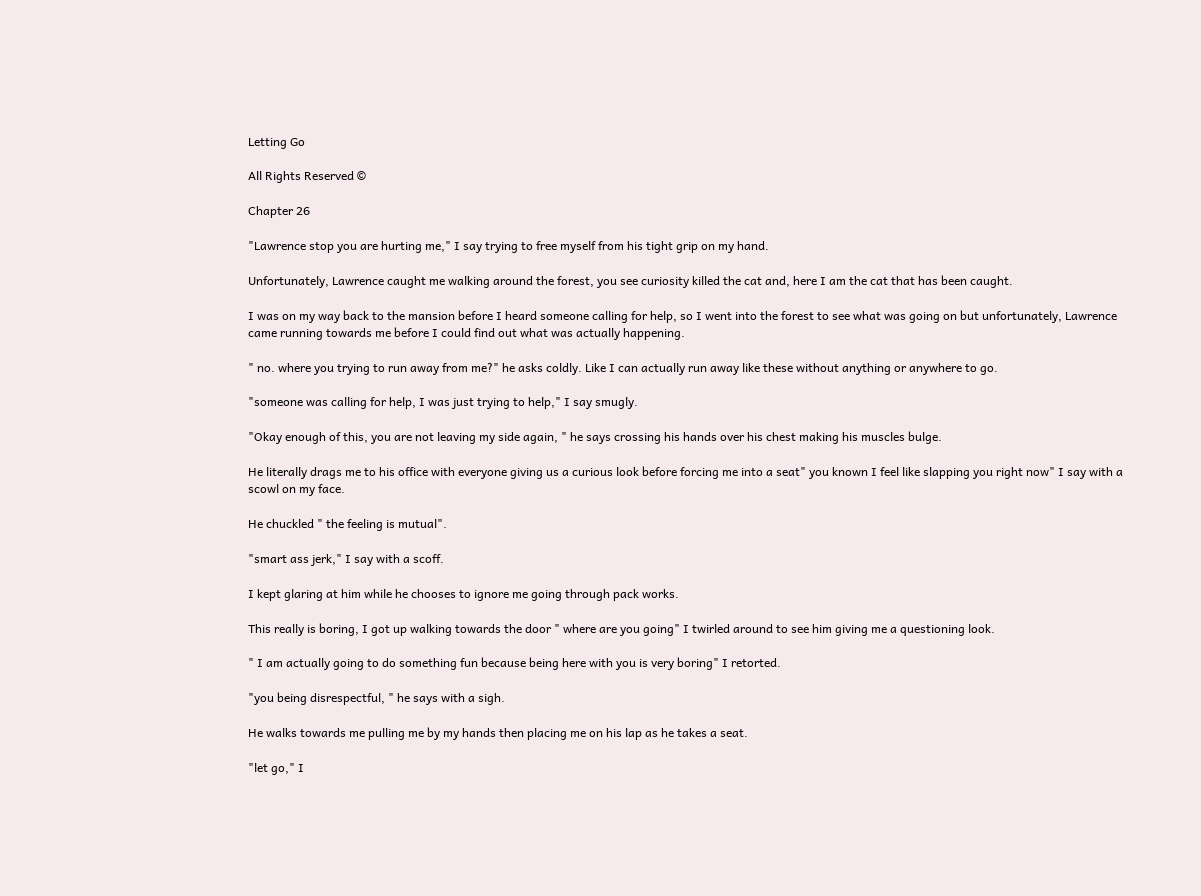Letting Go

All Rights Reserved ©

Chapter 26

"Lawrence stop you are hurting me," I say trying to free myself from his tight grip on my hand.

Unfortunately, Lawrence caught me walking around the forest, you see curiosity killed the cat and, here I am the cat that has been caught.

I was on my way back to the mansion before I heard someone calling for help, so I went into the forest to see what was going on but unfortunately, Lawrence came running towards me before I could find out what was actually happening.

" no. where you trying to run away from me?" he asks coldly. Like I can actually run away like these without anything or anywhere to go.

"someone was calling for help, I was just trying to help," I say smugly.

"Okay enough of this, you are not leaving my side again, " he says crossing his hands over his chest making his muscles bulge.

He literally drags me to his office with everyone giving us a curious look before forcing me into a seat" you known I feel like slapping you right now" I say with a scowl on my face.

He chuckled " the feeling is mutual".

"smart ass jerk," I say with a scoff.

I kept glaring at him while he chooses to ignore me going through pack works.

This really is boring, I got up walking towards the door " where are you going" I twirled around to see him giving me a questioning look.

" I am actually going to do something fun because being here with you is very boring" I retorted.

"you being disrespectful, " he says with a sigh.

He walks towards me pulling me by my hands then placing me on his lap as he takes a seat.

"let go," I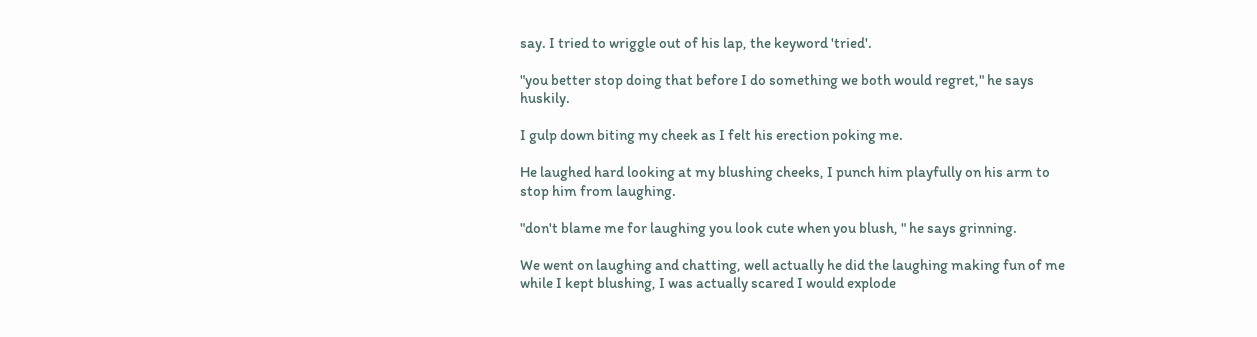say. I tried to wriggle out of his lap, the keyword 'tried'.

"you better stop doing that before I do something we both would regret," he says huskily.

I gulp down biting my cheek as I felt his erection poking me.

He laughed hard looking at my blushing cheeks, I punch him playfully on his arm to stop him from laughing.

"don't blame me for laughing you look cute when you blush, " he says grinning.

We went on laughing and chatting, well actually he did the laughing making fun of me while I kept blushing, I was actually scared I would explode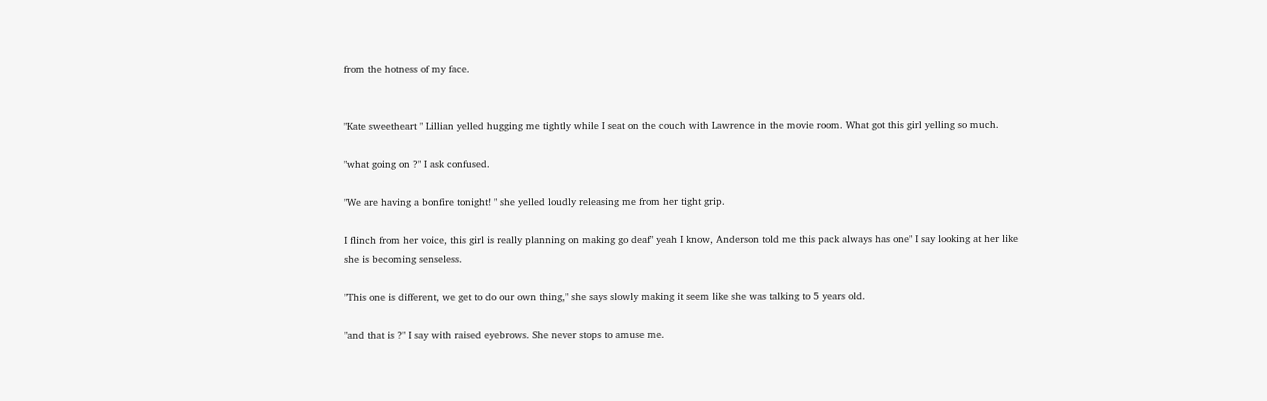from the hotness of my face.


"Kate sweetheart " Lillian yelled hugging me tightly while I seat on the couch with Lawrence in the movie room. What got this girl yelling so much.

"what going on ?" I ask confused.

"We are having a bonfire tonight! " she yelled loudly releasing me from her tight grip.

I flinch from her voice, this girl is really planning on making go deaf" yeah I know, Anderson told me this pack always has one" I say looking at her like she is becoming senseless.

"This one is different, we get to do our own thing," she says slowly making it seem like she was talking to 5 years old.

"and that is ?" I say with raised eyebrows. She never stops to amuse me.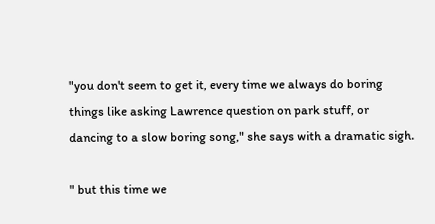"you don't seem to get it, every time we always do boring things like asking Lawrence question on park stuff, or dancing to a slow boring song," she says with a dramatic sigh.

" but this time we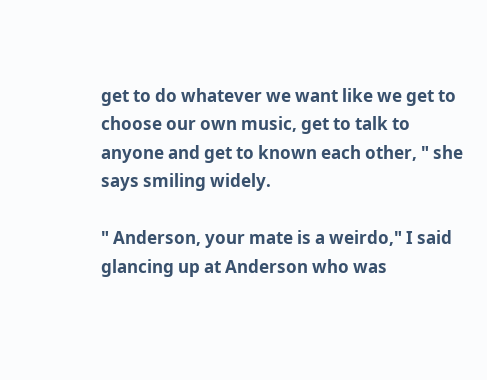get to do whatever we want like we get to choose our own music, get to talk to anyone and get to known each other, " she says smiling widely.

" Anderson, your mate is a weirdo," I said glancing up at Anderson who was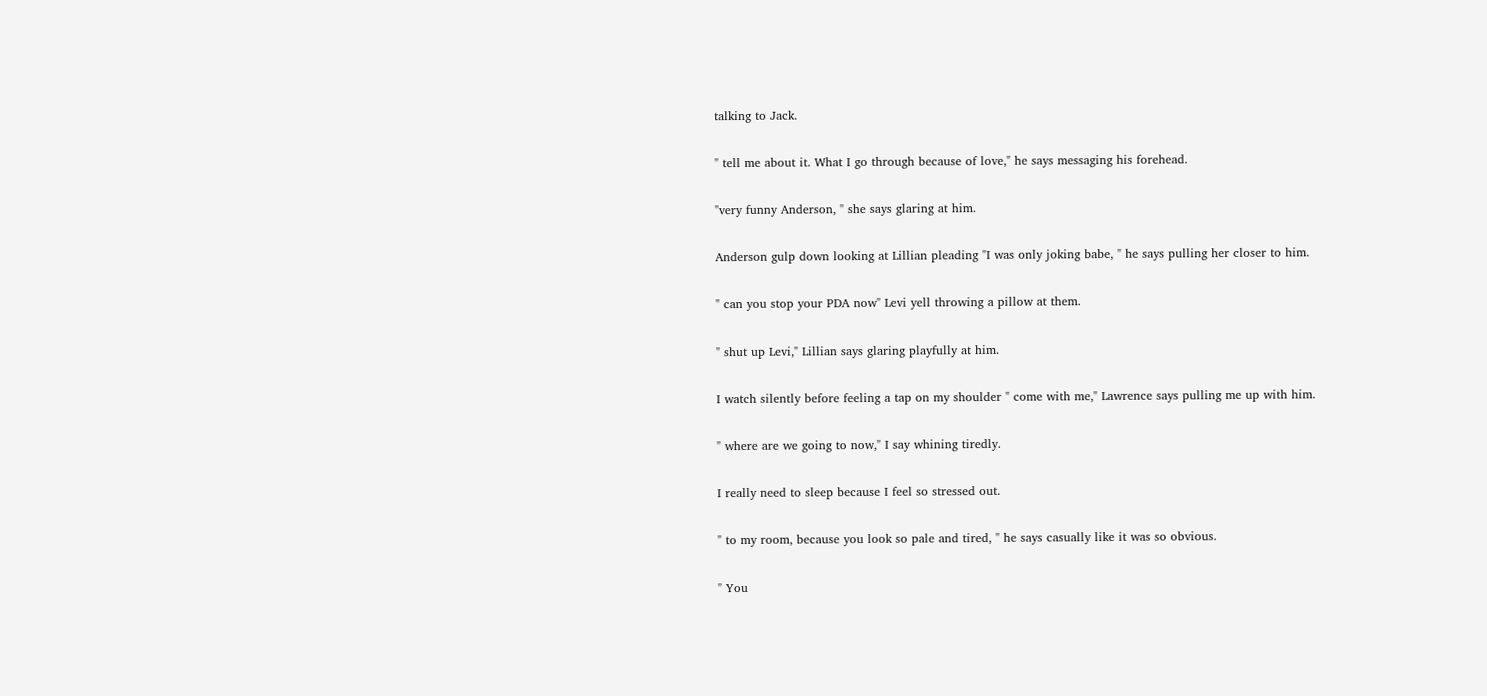talking to Jack.

" tell me about it. What I go through because of love," he says messaging his forehead.

"very funny Anderson, " she says glaring at him.

Anderson gulp down looking at Lillian pleading "I was only joking babe, " he says pulling her closer to him.

" can you stop your PDA now" Levi yell throwing a pillow at them.

" shut up Levi," Lillian says glaring playfully at him.

I watch silently before feeling a tap on my shoulder " come with me," Lawrence says pulling me up with him.

" where are we going to now," I say whining tiredly.

I really need to sleep because I feel so stressed out.

" to my room, because you look so pale and tired, " he says casually like it was so obvious.

" You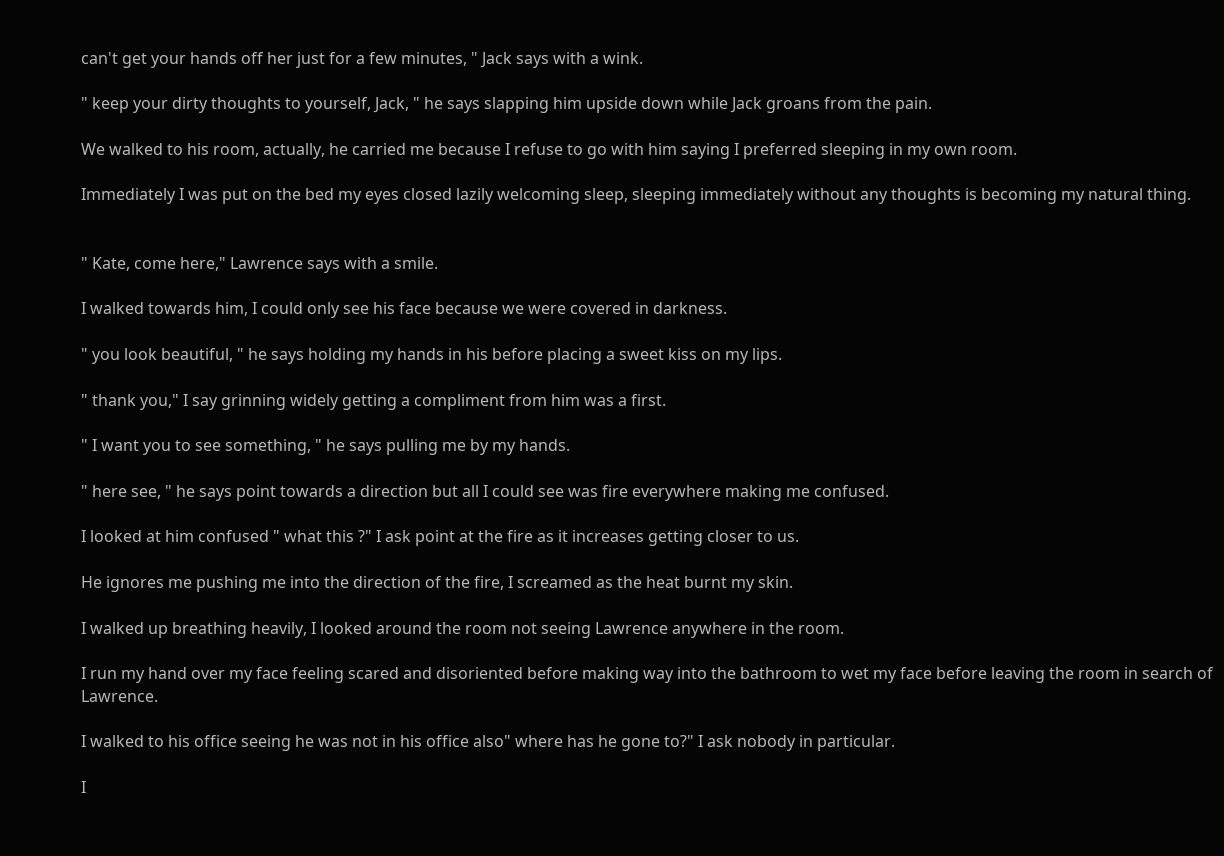can't get your hands off her just for a few minutes, " Jack says with a wink.

" keep your dirty thoughts to yourself, Jack, " he says slapping him upside down while Jack groans from the pain.

We walked to his room, actually, he carried me because I refuse to go with him saying I preferred sleeping in my own room.

Immediately I was put on the bed my eyes closed lazily welcoming sleep, sleeping immediately without any thoughts is becoming my natural thing.


" Kate, come here," Lawrence says with a smile.

I walked towards him, I could only see his face because we were covered in darkness.

" you look beautiful, " he says holding my hands in his before placing a sweet kiss on my lips.

" thank you," I say grinning widely getting a compliment from him was a first.

" I want you to see something, " he says pulling me by my hands.

" here see, " he says point towards a direction but all I could see was fire everywhere making me confused.

I looked at him confused " what this ?" I ask point at the fire as it increases getting closer to us.

He ignores me pushing me into the direction of the fire, I screamed as the heat burnt my skin.

I walked up breathing heavily, I looked around the room not seeing Lawrence anywhere in the room.

I run my hand over my face feeling scared and disoriented before making way into the bathroom to wet my face before leaving the room in search of Lawrence.

I walked to his office seeing he was not in his office also" where has he gone to?" I ask nobody in particular.

I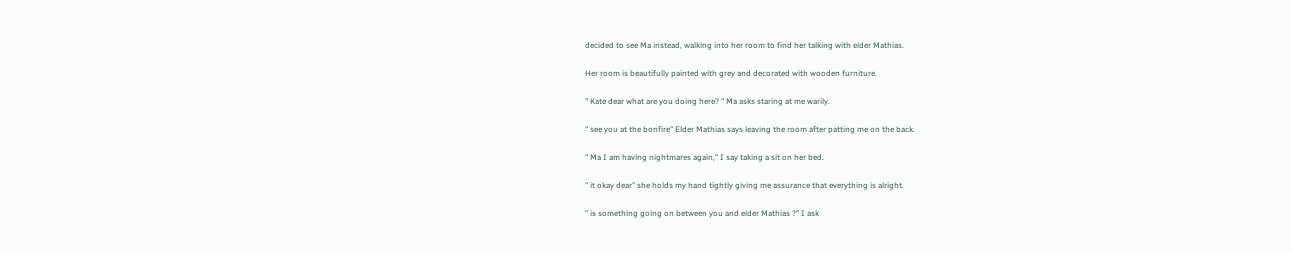decided to see Ma instead, walking into her room to find her talking with elder Mathias.

Her room is beautifully painted with grey and decorated with wooden furniture.

" Kate dear what are you doing here? " Ma asks staring at me warily.

" see you at the bonfire" Elder Mathias says leaving the room after patting me on the back.

" Ma I am having nightmares again," I say taking a sit on her bed.

" it okay dear" she holds my hand tightly giving me assurance that everything is alright.

" is something going on between you and elder Mathias ?" I ask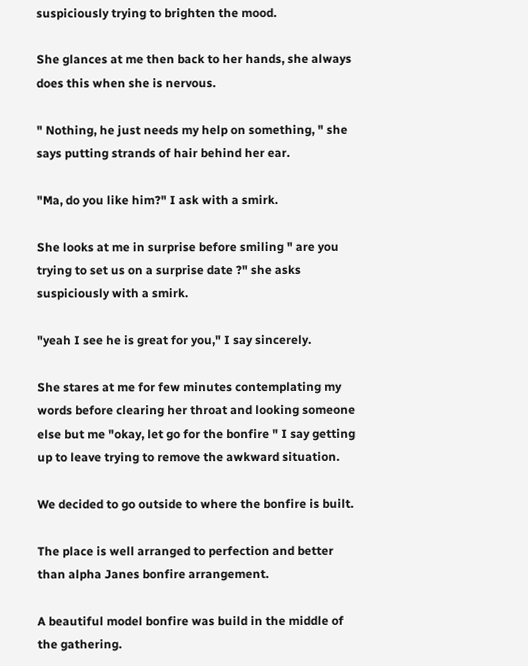suspiciously trying to brighten the mood.

She glances at me then back to her hands, she always does this when she is nervous.

" Nothing, he just needs my help on something, " she says putting strands of hair behind her ear.

"Ma, do you like him?" I ask with a smirk.

She looks at me in surprise before smiling " are you trying to set us on a surprise date ?" she asks suspiciously with a smirk.

"yeah I see he is great for you," I say sincerely.

She stares at me for few minutes contemplating my words before clearing her throat and looking someone else but me "okay, let go for the bonfire " I say getting up to leave trying to remove the awkward situation.

We decided to go outside to where the bonfire is built.

The place is well arranged to perfection and better than alpha Janes bonfire arrangement.

A beautiful model bonfire was build in the middle of the gathering.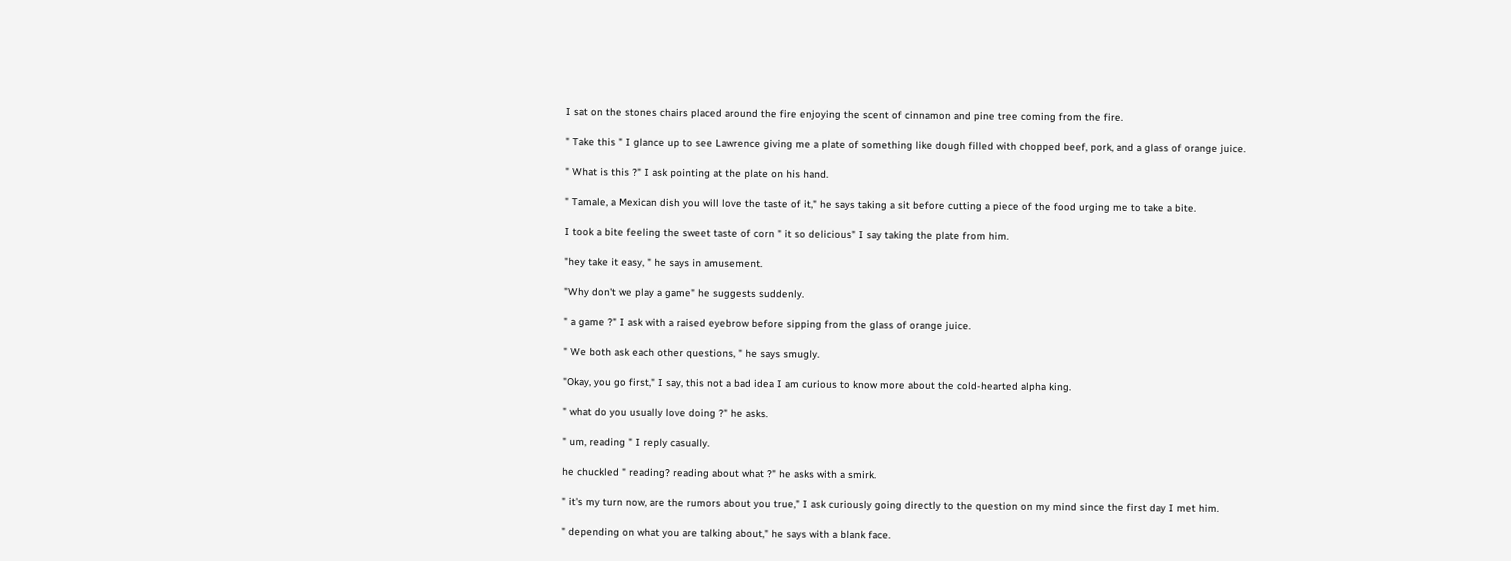I sat on the stones chairs placed around the fire enjoying the scent of cinnamon and pine tree coming from the fire.

" Take this " I glance up to see Lawrence giving me a plate of something like dough filled with chopped beef, pork, and a glass of orange juice.

" What is this ?" I ask pointing at the plate on his hand.

" Tamale, a Mexican dish you will love the taste of it," he says taking a sit before cutting a piece of the food urging me to take a bite.

I took a bite feeling the sweet taste of corn " it so delicious" I say taking the plate from him.

"hey take it easy, " he says in amusement.

"Why don't we play a game" he suggests suddenly.

" a game ?" I ask with a raised eyebrow before sipping from the glass of orange juice.

" We both ask each other questions, " he says smugly.

"Okay, you go first," I say, this not a bad idea I am curious to know more about the cold-hearted alpha king.

" what do you usually love doing ?" he asks.

" um, reading " I reply casually.

he chuckled " reading? reading about what ?" he asks with a smirk.

" it's my turn now, are the rumors about you true," I ask curiously going directly to the question on my mind since the first day I met him.

" depending on what you are talking about," he says with a blank face.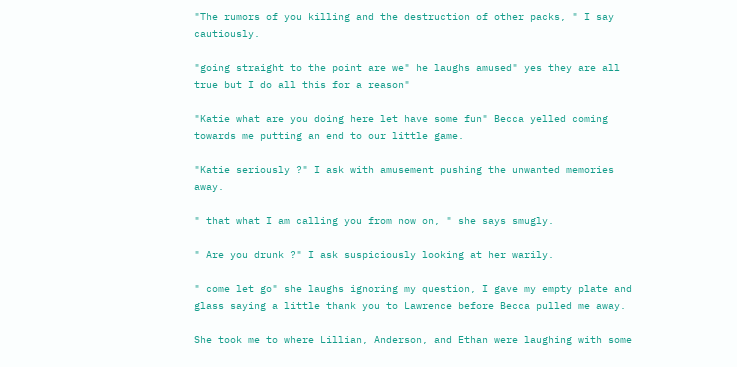"The rumors of you killing and the destruction of other packs, " I say cautiously.

"going straight to the point are we" he laughs amused" yes they are all true but I do all this for a reason"

"Katie what are you doing here let have some fun" Becca yelled coming towards me putting an end to our little game.

"Katie seriously ?" I ask with amusement pushing the unwanted memories away.

" that what I am calling you from now on, " she says smugly.

" Are you drunk ?" I ask suspiciously looking at her warily.

" come let go" she laughs ignoring my question, I gave my empty plate and glass saying a little thank you to Lawrence before Becca pulled me away.

She took me to where Lillian, Anderson, and Ethan were laughing with some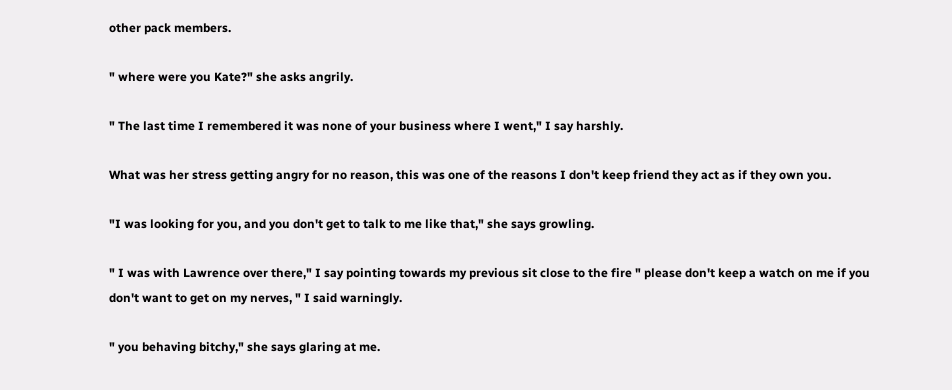other pack members.

" where were you Kate?" she asks angrily.

" The last time I remembered it was none of your business where I went," I say harshly.

What was her stress getting angry for no reason, this was one of the reasons I don't keep friend they act as if they own you.

"I was looking for you, and you don't get to talk to me like that," she says growling.

" I was with Lawrence over there," I say pointing towards my previous sit close to the fire " please don't keep a watch on me if you don't want to get on my nerves, " I said warningly.

" you behaving bitchy," she says glaring at me.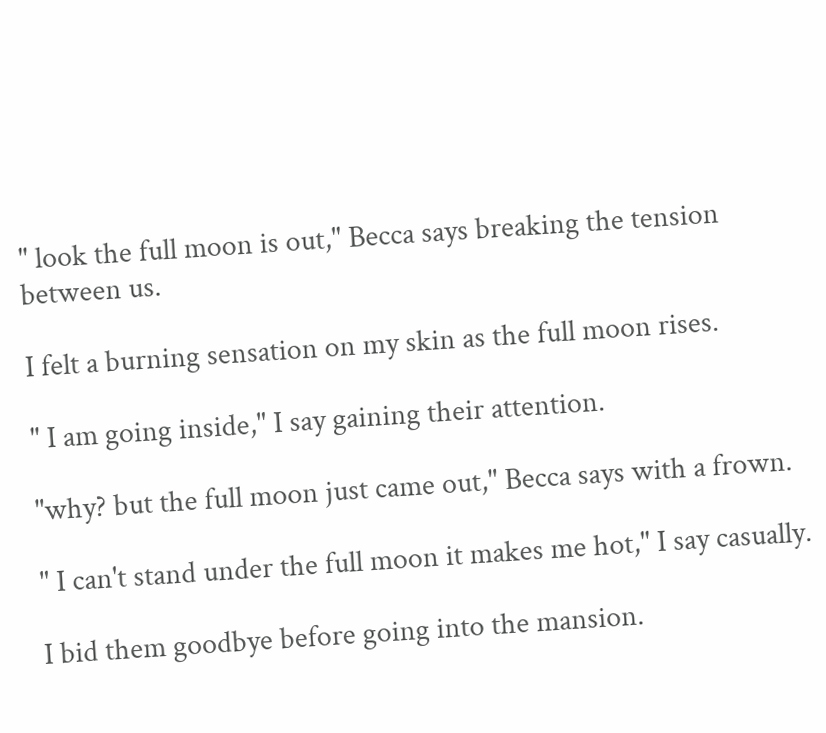" look the full moon is out," Becca says breaking the tension between us.

I felt a burning sensation on my skin as the full moon rises.

" I am going inside," I say gaining their attention.

"why? but the full moon just came out," Becca says with a frown.

" I can't stand under the full moon it makes me hot," I say casually.

I bid them goodbye before going into the mansion.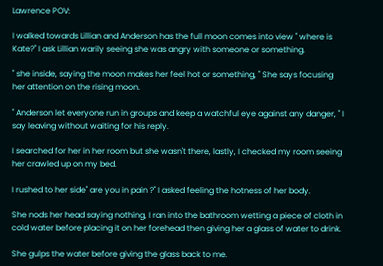Lawrence POV:

I walked towards Lillian and Anderson has the full moon comes into view " where is Kate?" I ask Lillian warily seeing she was angry with someone or something.

" she inside, saying the moon makes her feel hot or something, " She says focusing her attention on the rising moon.

" Anderson let everyone run in groups and keep a watchful eye against any danger, " I say leaving without waiting for his reply.

I searched for her in her room but she wasn't there, lastly, I checked my room seeing her crawled up on my bed.

I rushed to her side" are you in pain ?" I asked feeling the hotness of her body.

She nods her head saying nothing, I ran into the bathroom wetting a piece of cloth in cold water before placing it on her forehead then giving her a glass of water to drink.

She gulps the water before giving the glass back to me.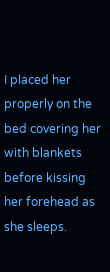I placed her properly on the bed covering her with blankets before kissing her forehead as she sleeps.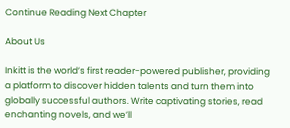Continue Reading Next Chapter

About Us

Inkitt is the world’s first reader-powered publisher, providing a platform to discover hidden talents and turn them into globally successful authors. Write captivating stories, read enchanting novels, and we’ll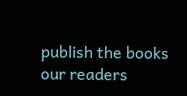publish the books our readers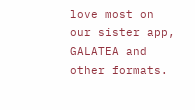love most on our sister app, GALATEA and other formats.